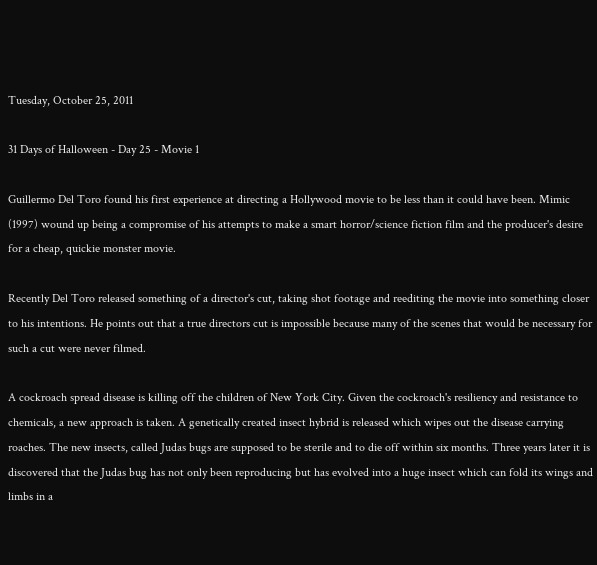Tuesday, October 25, 2011

31 Days of Halloween - Day 25 - Movie 1

Guillermo Del Toro found his first experience at directing a Hollywood movie to be less than it could have been. Mimic (1997) wound up being a compromise of his attempts to make a smart horror/science fiction film and the producer's desire for a cheap, quickie monster movie.

Recently Del Toro released something of a director's cut, taking shot footage and reediting the movie into something closer to his intentions. He points out that a true directors cut is impossible because many of the scenes that would be necessary for such a cut were never filmed.

A cockroach spread disease is killing off the children of New York City. Given the cockroach's resiliency and resistance to chemicals, a new approach is taken. A genetically created insect hybrid is released which wipes out the disease carrying roaches. The new insects, called Judas bugs are supposed to be sterile and to die off within six months. Three years later it is discovered that the Judas bug has not only been reproducing but has evolved into a huge insect which can fold its wings and limbs in a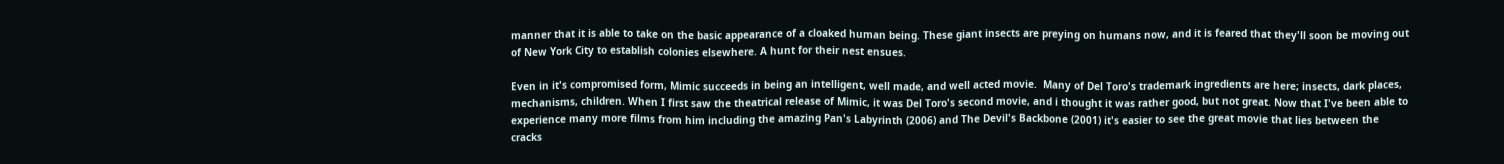manner that it is able to take on the basic appearance of a cloaked human being. These giant insects are preying on humans now, and it is feared that they'll soon be moving out of New York City to establish colonies elsewhere. A hunt for their nest ensues.

Even in it's compromised form, Mimic succeeds in being an intelligent, well made, and well acted movie.  Many of Del Toro's trademark ingredients are here; insects, dark places, mechanisms, children. When I first saw the theatrical release of Mimic, it was Del Toro's second movie, and i thought it was rather good, but not great. Now that I've been able to experience many more films from him including the amazing Pan's Labyrinth (2006) and The Devil's Backbone (2001) it's easier to see the great movie that lies between the cracks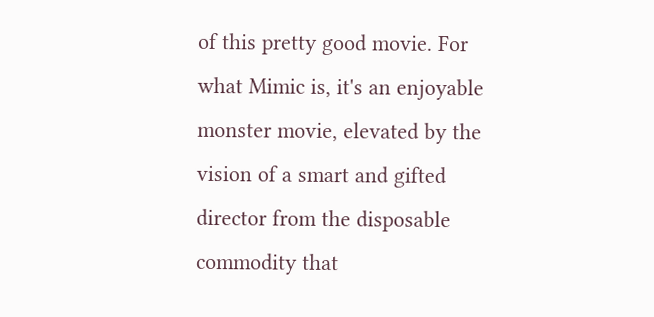of this pretty good movie. For what Mimic is, it's an enjoyable monster movie, elevated by the vision of a smart and gifted director from the disposable commodity that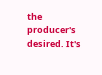the producer's desired. It's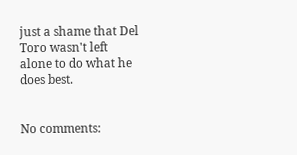just a shame that Del Toro wasn't left alone to do what he does best.


No comments: